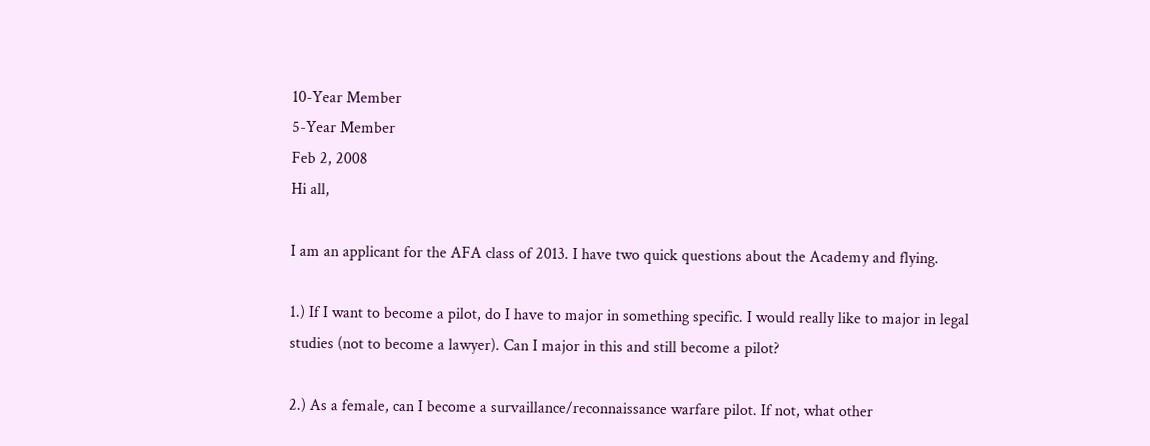10-Year Member
5-Year Member
Feb 2, 2008
Hi all,

I am an applicant for the AFA class of 2013. I have two quick questions about the Academy and flying.

1.) If I want to become a pilot, do I have to major in something specific. I would really like to major in legal studies (not to become a lawyer). Can I major in this and still become a pilot?

2.) As a female, can I become a survaillance/reconnaissance warfare pilot. If not, what other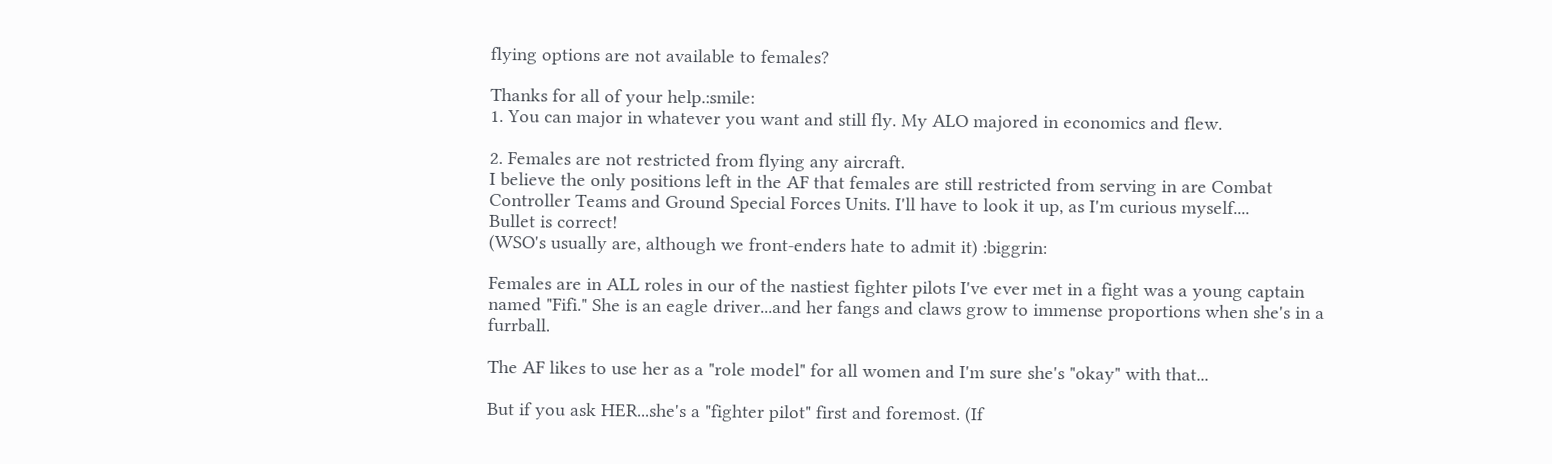flying options are not available to females?

Thanks for all of your help.:smile:
1. You can major in whatever you want and still fly. My ALO majored in economics and flew.

2. Females are not restricted from flying any aircraft.
I believe the only positions left in the AF that females are still restricted from serving in are Combat Controller Teams and Ground Special Forces Units. I'll have to look it up, as I'm curious myself....
Bullet is correct!
(WSO's usually are, although we front-enders hate to admit it) :biggrin:

Females are in ALL roles in our of the nastiest fighter pilots I've ever met in a fight was a young captain named "Fifi." She is an eagle driver...and her fangs and claws grow to immense proportions when she's in a furrball.

The AF likes to use her as a "role model" for all women and I'm sure she's "okay" with that...

But if you ask HER...she's a "fighter pilot" first and foremost. (If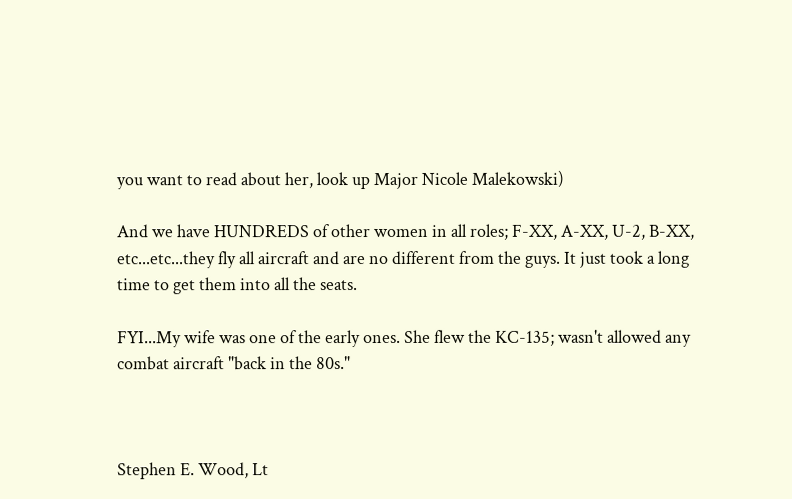you want to read about her, look up Major Nicole Malekowski)

And we have HUNDREDS of other women in all roles; F-XX, A-XX, U-2, B-XX, etc...etc...they fly all aircraft and are no different from the guys. It just took a long time to get them into all the seats.

FYI...My wife was one of the early ones. She flew the KC-135; wasn't allowed any combat aircraft "back in the 80s."



Stephen E. Wood, Lt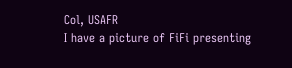Col, USAFR
I have a picture of FiFi presenting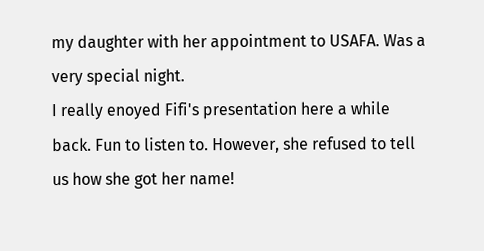my daughter with her appointment to USAFA. Was a very special night.
I really enoyed Fifi's presentation here a while back. Fun to listen to. However, she refused to tell us how she got her name!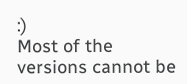:)
Most of the versions cannot be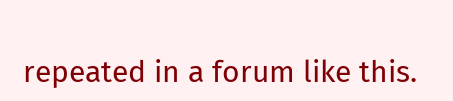repeated in a forum like this.